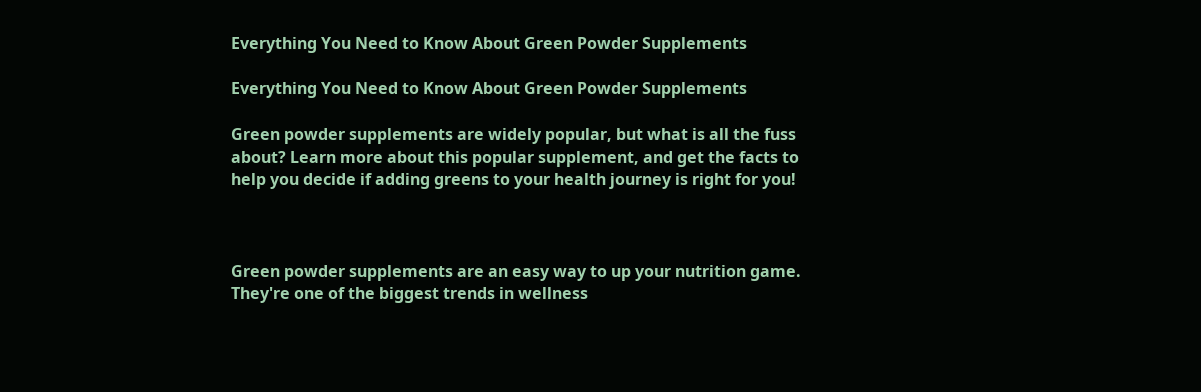Everything You Need to Know About Green Powder Supplements

Everything You Need to Know About Green Powder Supplements

Green powder supplements are widely popular, but what is all the fuss about? Learn more about this popular supplement, and get the facts to help you decide if adding greens to your health journey is right for you!



Green powder supplements are an easy way to up your nutrition game. They're one of the biggest trends in wellness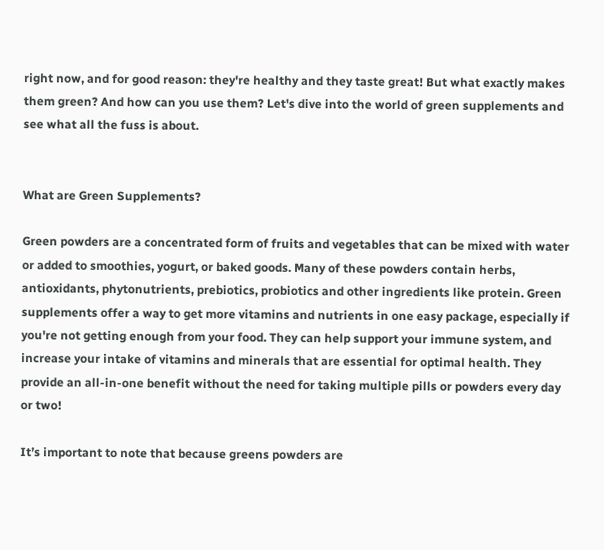right now, and for good reason: they're healthy and they taste great! But what exactly makes them green? And how can you use them? Let's dive into the world of green supplements and see what all the fuss is about.


What are Green Supplements?

Green powders are a concentrated form of fruits and vegetables that can be mixed with water or added to smoothies, yogurt, or baked goods. Many of these powders contain herbs, antioxidants, phytonutrients, prebiotics, probiotics and other ingredients like protein. Green supplements offer a way to get more vitamins and nutrients in one easy package, especially if you're not getting enough from your food. They can help support your immune system, and increase your intake of vitamins and minerals that are essential for optimal health. They provide an all-in-one benefit without the need for taking multiple pills or powders every day or two!

It’s important to note that because greens powders are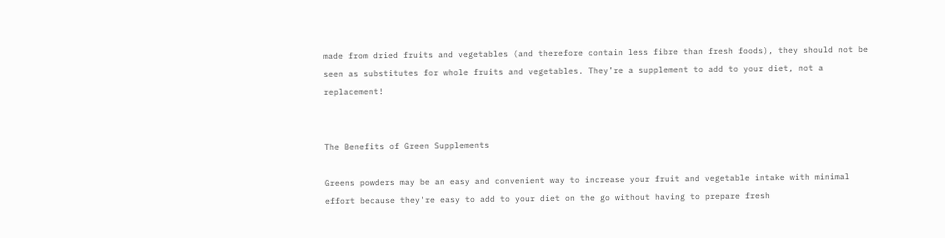made from dried fruits and vegetables (and therefore contain less fibre than fresh foods), they should not be seen as substitutes for whole fruits and vegetables. They’re a supplement to add to your diet, not a replacement!


The Benefits of Green Supplements

Greens powders may be an easy and convenient way to increase your fruit and vegetable intake with minimal effort because they're easy to add to your diet on the go without having to prepare fresh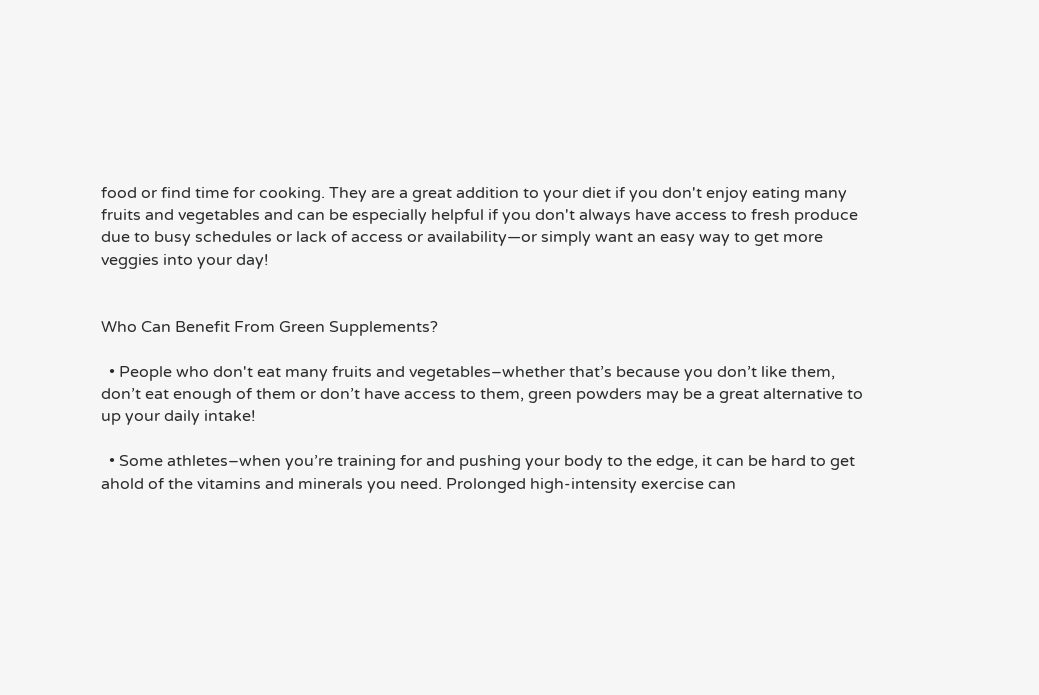food or find time for cooking. They are a great addition to your diet if you don't enjoy eating many fruits and vegetables and can be especially helpful if you don't always have access to fresh produce due to busy schedules or lack of access or availability—or simply want an easy way to get more veggies into your day!


Who Can Benefit From Green Supplements?

  • People who don't eat many fruits and vegetables–whether that’s because you don’t like them, don’t eat enough of them or don’t have access to them, green powders may be a great alternative to up your daily intake!

  • Some athletes–when you’re training for and pushing your body to the edge, it can be hard to get ahold of the vitamins and minerals you need. Prolonged high-intensity exercise can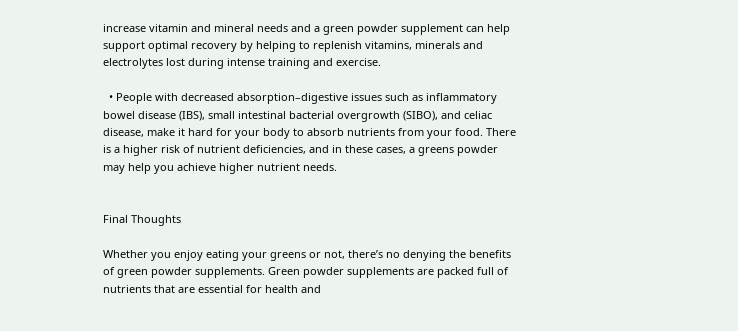increase vitamin and mineral needs and a green powder supplement can help support optimal recovery by helping to replenish vitamins, minerals and electrolytes lost during intense training and exercise.

  • People with decreased absorption–digestive issues such as inflammatory bowel disease (IBS), small intestinal bacterial overgrowth (SIBO), and celiac disease, make it hard for your body to absorb nutrients from your food. There is a higher risk of nutrient deficiencies, and in these cases, a greens powder may help you achieve higher nutrient needs.


Final Thoughts

Whether you enjoy eating your greens or not, there’s no denying the benefits of green powder supplements. Green powder supplements are packed full of nutrients that are essential for health and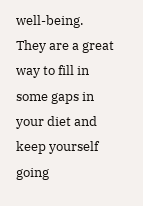well-being. They are a great way to fill in some gaps in your diet and keep yourself going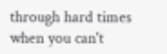through hard times when you can't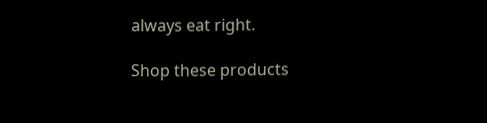always eat right.

Shop these products